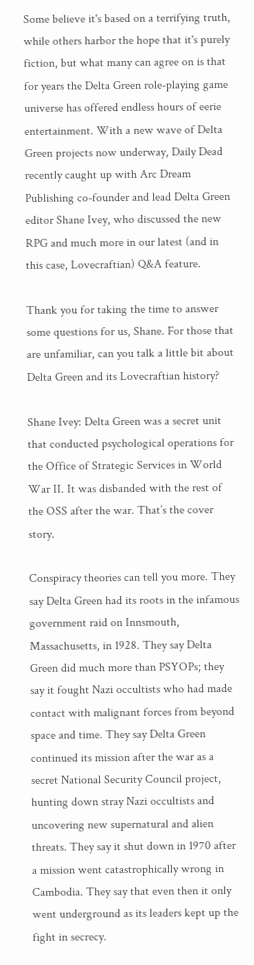Some believe it's based on a terrifying truth, while others harbor the hope that it's purely fiction, but what many can agree on is that for years the Delta Green role-playing game universe has offered endless hours of eerie entertainment. With a new wave of Delta Green projects now underway, Daily Dead recently caught up with Arc Dream Publishing co-founder and lead Delta Green editor Shane Ivey, who discussed the new RPG and much more in our latest (and in this case, Lovecraftian) Q&A feature.

Thank you for taking the time to answer some questions for us, Shane. For those that are unfamiliar, can you talk a little bit about Delta Green and its Lovecraftian history?

Shane Ivey: Delta Green was a secret unit that conducted psychological operations for the Office of Strategic Services in World War II. It was disbanded with the rest of the OSS after the war. That’s the cover story.

Conspiracy theories can tell you more. They say Delta Green had its roots in the infamous government raid on Innsmouth, Massachusetts, in 1928. They say Delta Green did much more than PSYOPs; they say it fought Nazi occultists who had made contact with malignant forces from beyond space and time. They say Delta Green continued its mission after the war as a secret National Security Council project, hunting down stray Nazi occultists and uncovering new supernatural and alien threats. They say it shut down in 1970 after a mission went catastrophically wrong in Cambodia. They say that even then it only went underground as its leaders kept up the fight in secrecy.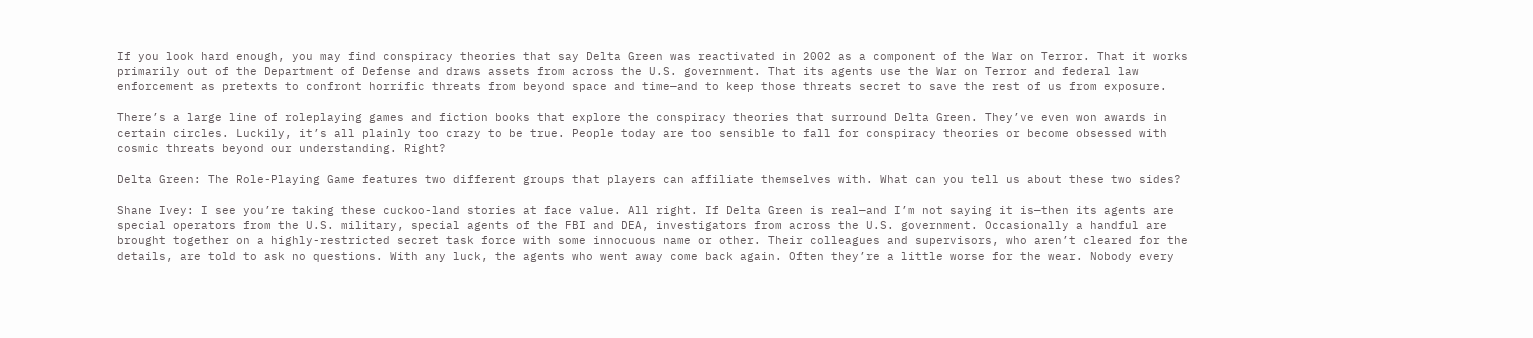If you look hard enough, you may find conspiracy theories that say Delta Green was reactivated in 2002 as a component of the War on Terror. That it works primarily out of the Department of Defense and draws assets from across the U.S. government. That its agents use the War on Terror and federal law enforcement as pretexts to confront horrific threats from beyond space and time—and to keep those threats secret to save the rest of us from exposure.

There’s a large line of roleplaying games and fiction books that explore the conspiracy theories that surround Delta Green. They’ve even won awards in certain circles. Luckily, it’s all plainly too crazy to be true. People today are too sensible to fall for conspiracy theories or become obsessed with cosmic threats beyond our understanding. Right?

Delta Green: The Role-Playing Game features two different groups that players can affiliate themselves with. What can you tell us about these two sides?

Shane Ivey: I see you’re taking these cuckoo-land stories at face value. All right. If Delta Green is real—and I’m not saying it is—then its agents are special operators from the U.S. military, special agents of the FBI and DEA, investigators from across the U.S. government. Occasionally a handful are brought together on a highly-restricted secret task force with some innocuous name or other. Their colleagues and supervisors, who aren’t cleared for the details, are told to ask no questions. With any luck, the agents who went away come back again. Often they’re a little worse for the wear. Nobody every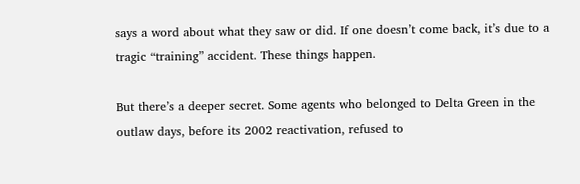says a word about what they saw or did. If one doesn’t come back, it’s due to a tragic “training” accident. These things happen.

But there’s a deeper secret. Some agents who belonged to Delta Green in the outlaw days, before its 2002 reactivation, refused to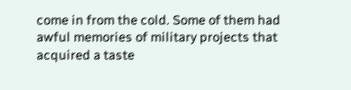come in from the cold. Some of them had awful memories of military projects that acquired a taste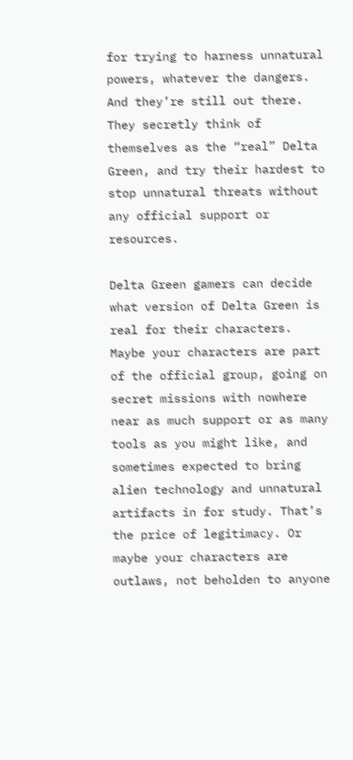for trying to harness unnatural powers, whatever the dangers. And they’re still out there. They secretly think of themselves as the “real” Delta Green, and try their hardest to stop unnatural threats without any official support or resources.

Delta Green gamers can decide what version of Delta Green is real for their characters. Maybe your characters are part of the official group, going on secret missions with nowhere near as much support or as many tools as you might like, and sometimes expected to bring alien technology and unnatural artifacts in for study. That’s the price of legitimacy. Or maybe your characters are outlaws, not beholden to anyone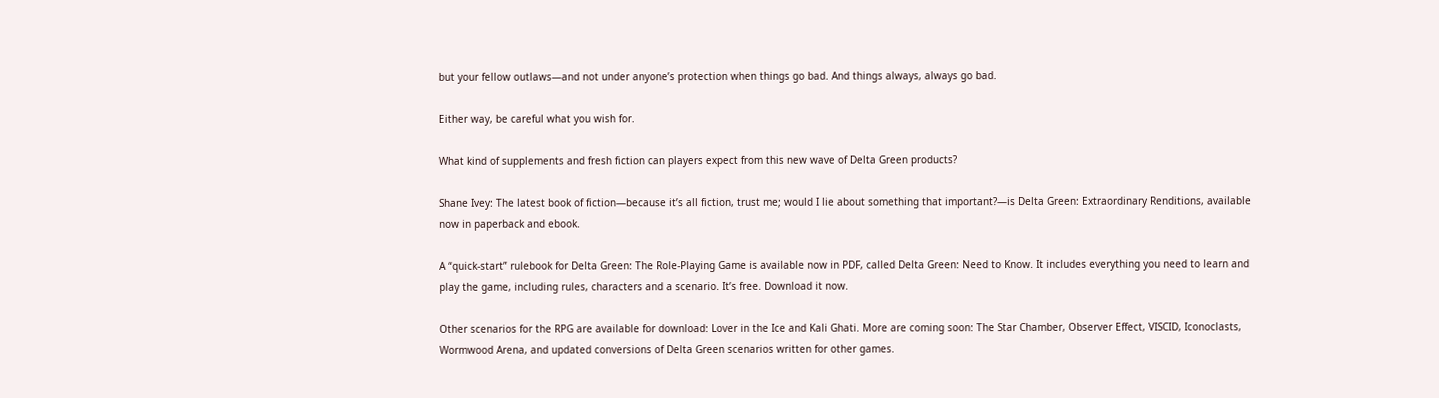but your fellow outlaws—and not under anyone’s protection when things go bad. And things always, always go bad.

Either way, be careful what you wish for.

What kind of supplements and fresh fiction can players expect from this new wave of Delta Green products?

Shane Ivey: The latest book of fiction—because it’s all fiction, trust me; would I lie about something that important?—is Delta Green: Extraordinary Renditions, available now in paperback and ebook.

A “quick-start” rulebook for Delta Green: The Role-Playing Game is available now in PDF, called Delta Green: Need to Know. It includes everything you need to learn and play the game, including rules, characters and a scenario. It’s free. Download it now.

Other scenarios for the RPG are available for download: Lover in the Ice and Kali Ghati. More are coming soon: The Star Chamber, Observer Effect, VISCID, Iconoclasts, Wormwood Arena, and updated conversions of Delta Green scenarios written for other games.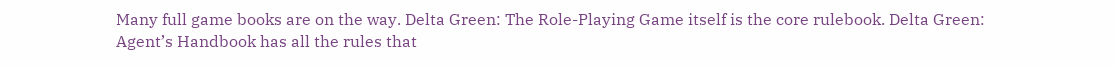Many full game books are on the way. Delta Green: The Role-Playing Game itself is the core rulebook. Delta Green: Agent’s Handbook has all the rules that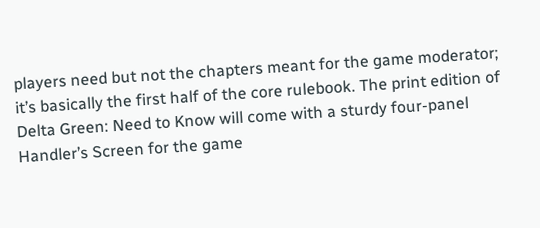players need but not the chapters meant for the game moderator; it’s basically the first half of the core rulebook. The print edition of Delta Green: Need to Know will come with a sturdy four-panel Handler’s Screen for the game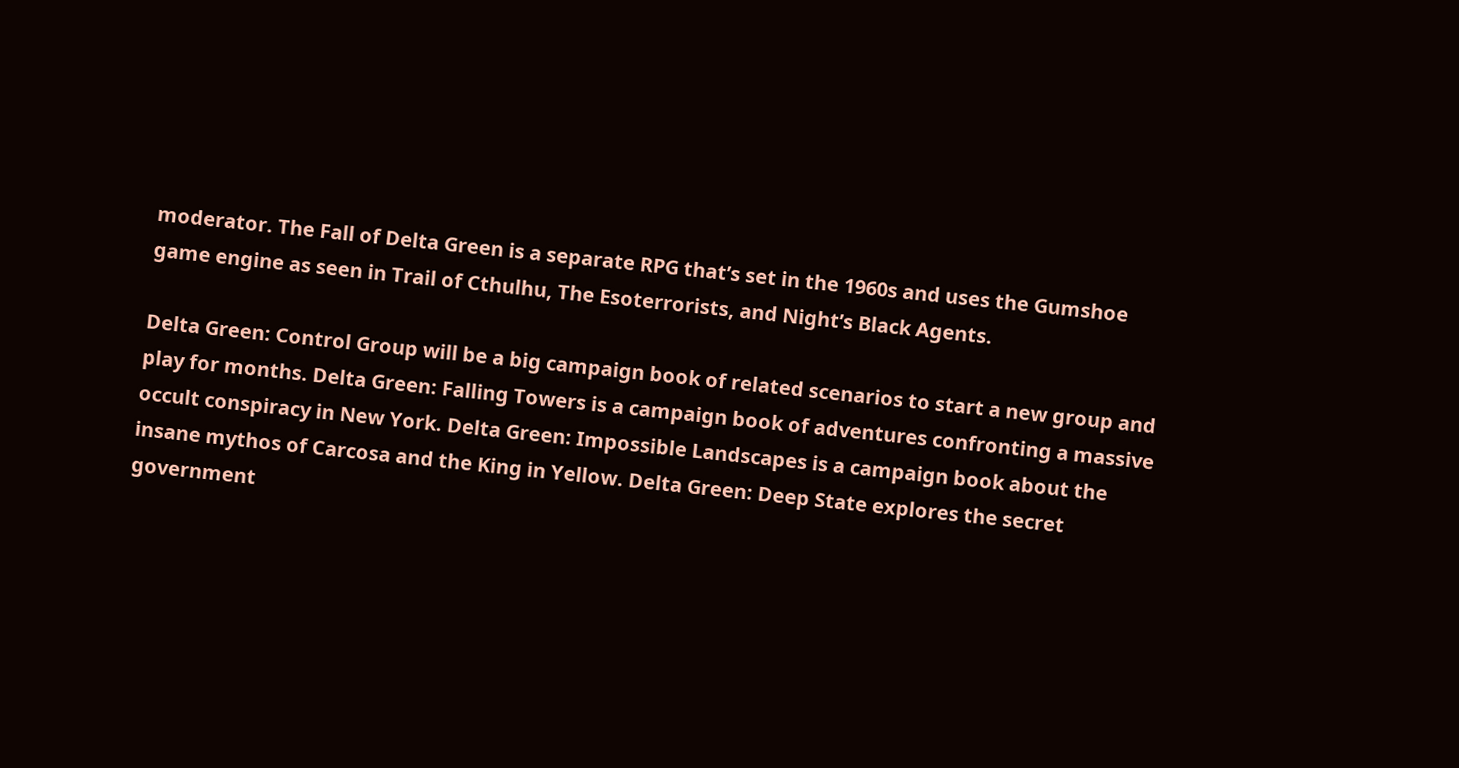moderator. The Fall of Delta Green is a separate RPG that’s set in the 1960s and uses the Gumshoe game engine as seen in Trail of Cthulhu, The Esoterrorists, and Night’s Black Agents.

Delta Green: Control Group will be a big campaign book of related scenarios to start a new group and play for months. Delta Green: Falling Towers is a campaign book of adventures confronting a massive occult conspiracy in New York. Delta Green: Impossible Landscapes is a campaign book about the insane mythos of Carcosa and the King in Yellow. Delta Green: Deep State explores the secret government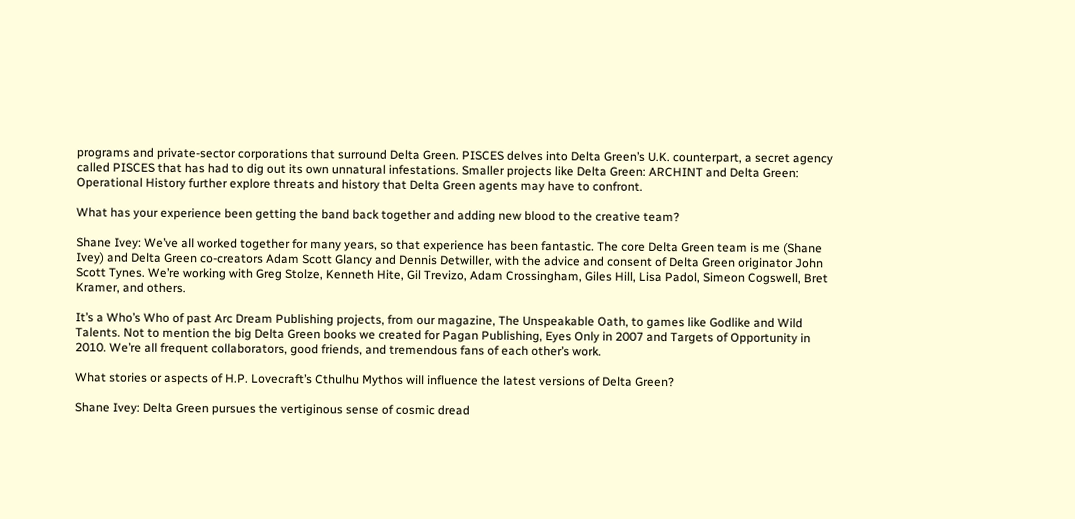programs and private-sector corporations that surround Delta Green. PISCES delves into Delta Green’s U.K. counterpart, a secret agency called PISCES that has had to dig out its own unnatural infestations. Smaller projects like Delta Green: ARCHINT and Delta Green: Operational History further explore threats and history that Delta Green agents may have to confront.

What has your experience been getting the band back together and adding new blood to the creative team?

Shane Ivey: We’ve all worked together for many years, so that experience has been fantastic. The core Delta Green team is me (Shane Ivey) and Delta Green co-creators Adam Scott Glancy and Dennis Detwiller, with the advice and consent of Delta Green originator John Scott Tynes. We’re working with Greg Stolze, Kenneth Hite, Gil Trevizo, Adam Crossingham, Giles Hill, Lisa Padol, Simeon Cogswell, Bret Kramer, and others.

It’s a Who’s Who of past Arc Dream Publishing projects, from our magazine, The Unspeakable Oath, to games like Godlike and Wild Talents. Not to mention the big Delta Green books we created for Pagan Publishing, Eyes Only in 2007 and Targets of Opportunity in 2010. We’re all frequent collaborators, good friends, and tremendous fans of each other’s work.

What stories or aspects of H.P. Lovecraft’s Cthulhu Mythos will influence the latest versions of Delta Green?

Shane Ivey: Delta Green pursues the vertiginous sense of cosmic dread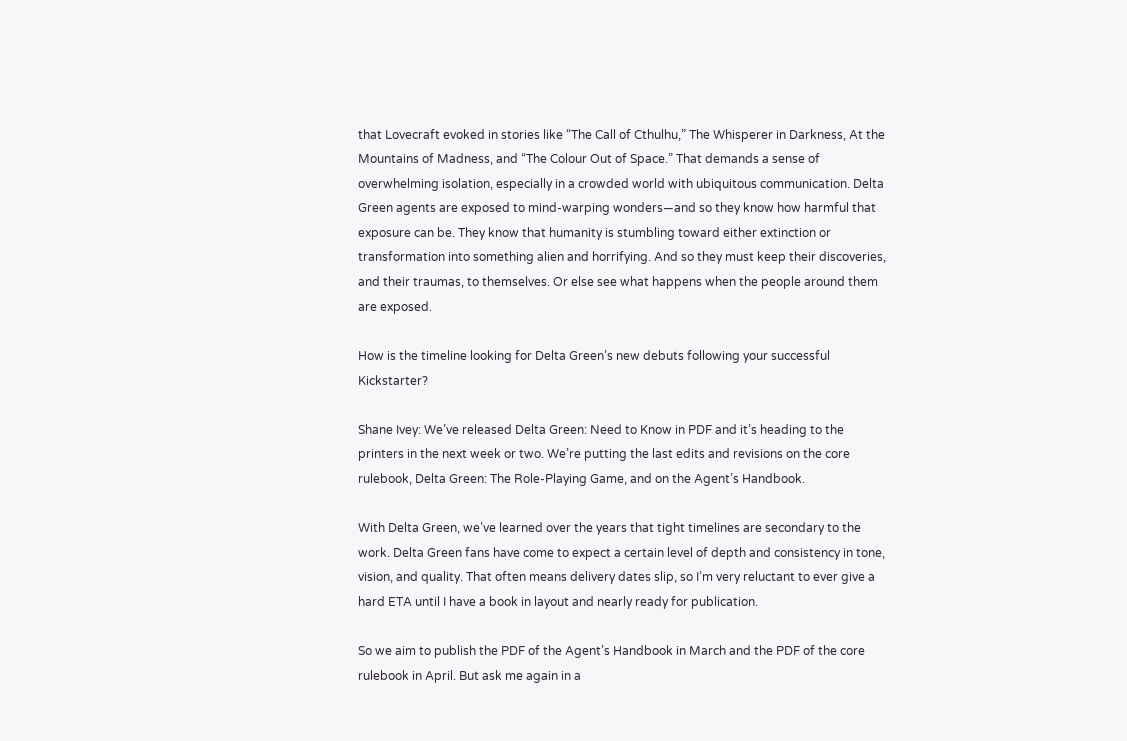that Lovecraft evoked in stories like “The Call of Cthulhu,” The Whisperer in Darkness, At the Mountains of Madness, and “The Colour Out of Space.” That demands a sense of overwhelming isolation, especially in a crowded world with ubiquitous communication. Delta Green agents are exposed to mind-warping wonders—and so they know how harmful that exposure can be. They know that humanity is stumbling toward either extinction or transformation into something alien and horrifying. And so they must keep their discoveries, and their traumas, to themselves. Or else see what happens when the people around them are exposed.

How is the timeline looking for Delta Green’s new debuts following your successful Kickstarter?

Shane Ivey: We’ve released Delta Green: Need to Know in PDF and it’s heading to the printers in the next week or two. We’re putting the last edits and revisions on the core rulebook, Delta Green: The Role-Playing Game, and on the Agent’s Handbook.

With Delta Green, we’ve learned over the years that tight timelines are secondary to the work. Delta Green fans have come to expect a certain level of depth and consistency in tone, vision, and quality. That often means delivery dates slip, so I’m very reluctant to ever give a hard ETA until I have a book in layout and nearly ready for publication.

So we aim to publish the PDF of the Agent’s Handbook in March and the PDF of the core rulebook in April. But ask me again in a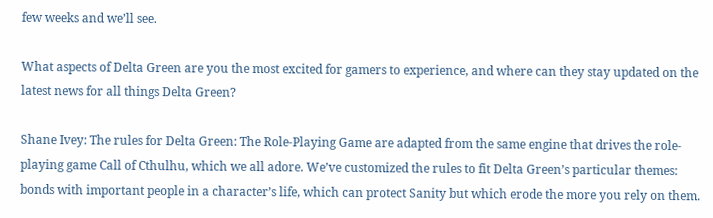few weeks and we’ll see.

What aspects of Delta Green are you the most excited for gamers to experience, and where can they stay updated on the latest news for all things Delta Green?

Shane Ivey: The rules for Delta Green: The Role-Playing Game are adapted from the same engine that drives the role-playing game Call of Cthulhu, which we all adore. We’ve customized the rules to fit Delta Green’s particular themes: bonds with important people in a character’s life, which can protect Sanity but which erode the more you rely on them.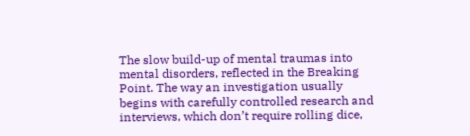The slow build-up of mental traumas into mental disorders, reflected in the Breaking Point. The way an investigation usually begins with carefully controlled research and interviews, which don’t require rolling dice,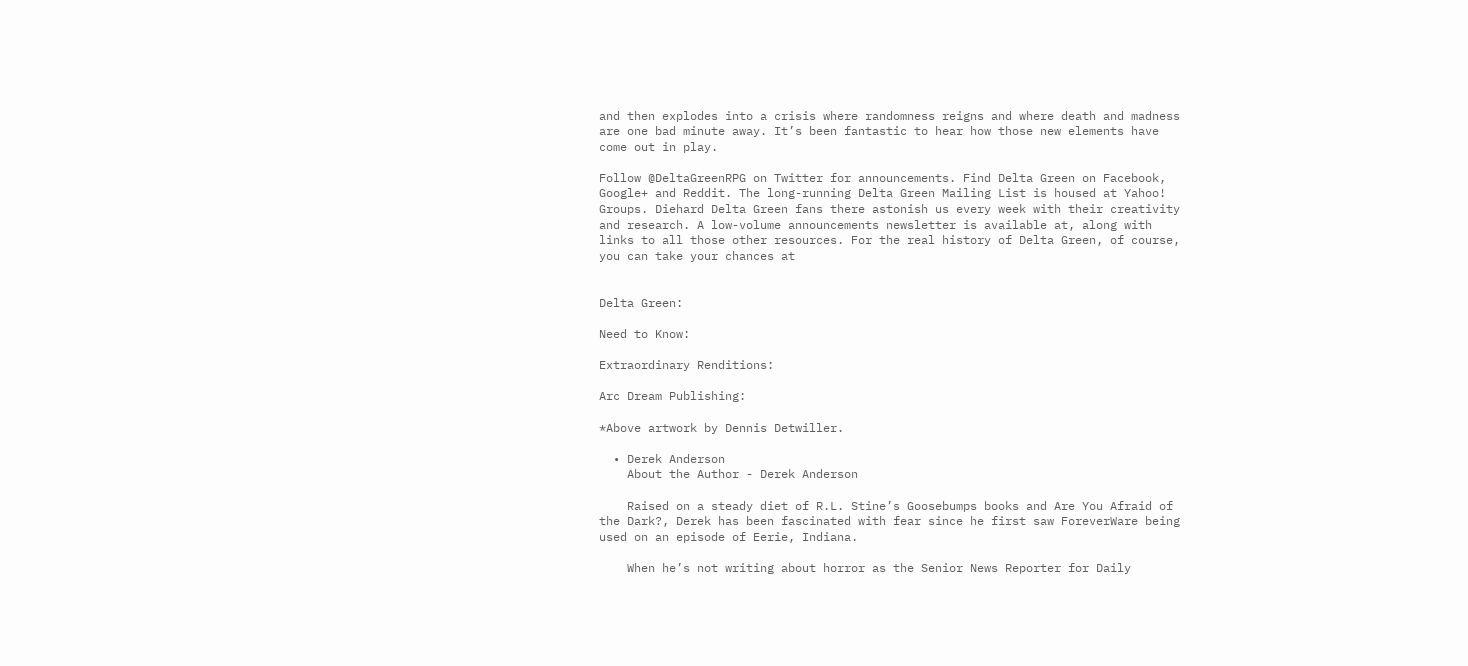and then explodes into a crisis where randomness reigns and where death and madness are one bad minute away. It’s been fantastic to hear how those new elements have come out in play.

Follow @DeltaGreenRPG on Twitter for announcements. Find Delta Green on Facebook, Google+ and Reddit. The long-running Delta Green Mailing List is housed at Yahoo! Groups. Diehard Delta Green fans there astonish us every week with their creativity and research. A low-volume announcements newsletter is available at, along with links to all those other resources. For the real history of Delta Green, of course, you can take your chances at


Delta Green:

Need to Know:

Extraordinary Renditions:

Arc Dream Publishing:

*Above artwork by Dennis Detwiller.

  • Derek Anderson
    About the Author - Derek Anderson

    Raised on a steady diet of R.L. Stine’s Goosebumps books and Are You Afraid of the Dark?, Derek has been fascinated with fear since he first saw ForeverWare being used on an episode of Eerie, Indiana.

    When he’s not writing about horror as the Senior News Reporter for Daily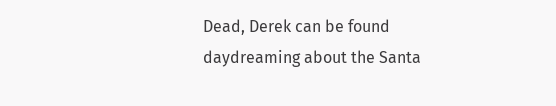Dead, Derek can be found daydreaming about the Santa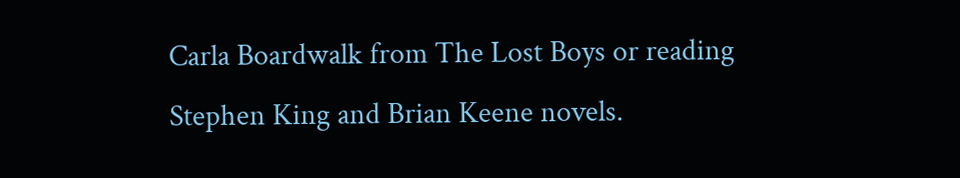Carla Boardwalk from The Lost Boys or reading Stephen King and Brian Keene novels.